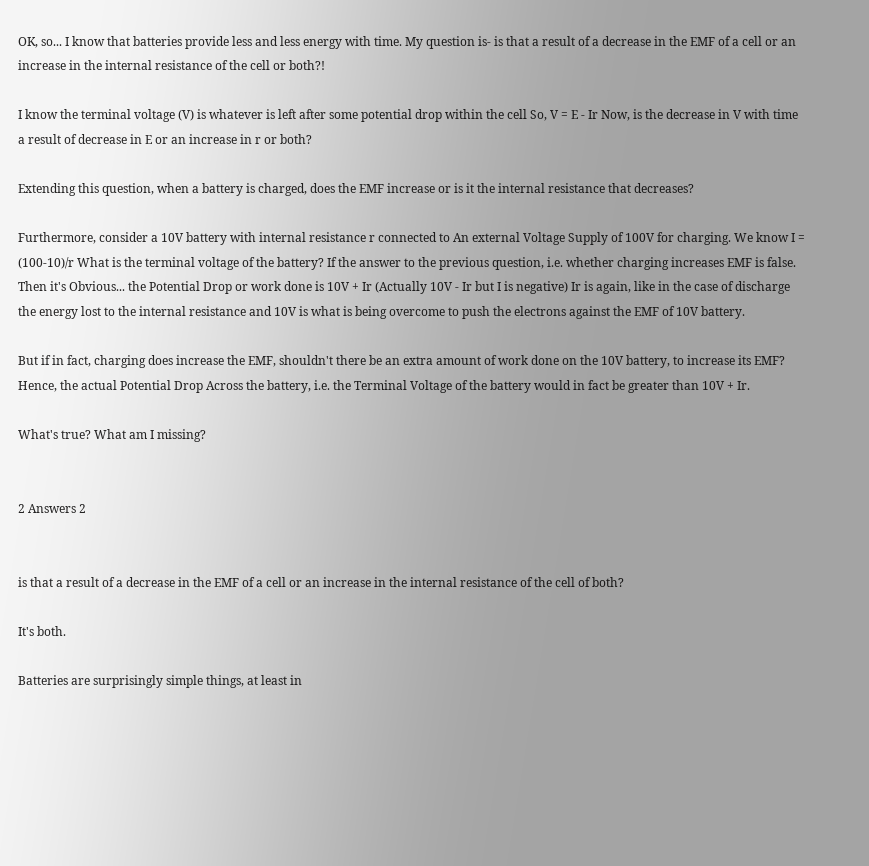OK, so... I know that batteries provide less and less energy with time. My question is- is that a result of a decrease in the EMF of a cell or an increase in the internal resistance of the cell or both?!

I know the terminal voltage (V) is whatever is left after some potential drop within the cell So, V = E - Ir Now, is the decrease in V with time a result of decrease in E or an increase in r or both?

Extending this question, when a battery is charged, does the EMF increase or is it the internal resistance that decreases?

Furthermore, consider a 10V battery with internal resistance r connected to An external Voltage Supply of 100V for charging. We know I = (100-10)/r What is the terminal voltage of the battery? If the answer to the previous question, i.e. whether charging increases EMF is false. Then it's Obvious... the Potential Drop or work done is 10V + Ir (Actually 10V - Ir but I is negative) Ir is again, like in the case of discharge the energy lost to the internal resistance and 10V is what is being overcome to push the electrons against the EMF of 10V battery.

But if in fact, charging does increase the EMF, shouldn't there be an extra amount of work done on the 10V battery, to increase its EMF? Hence, the actual Potential Drop Across the battery, i.e. the Terminal Voltage of the battery would in fact be greater than 10V + Ir.

What's true? What am I missing?


2 Answers 2


is that a result of a decrease in the EMF of a cell or an increase in the internal resistance of the cell of both?

It's both.

Batteries are surprisingly simple things, at least in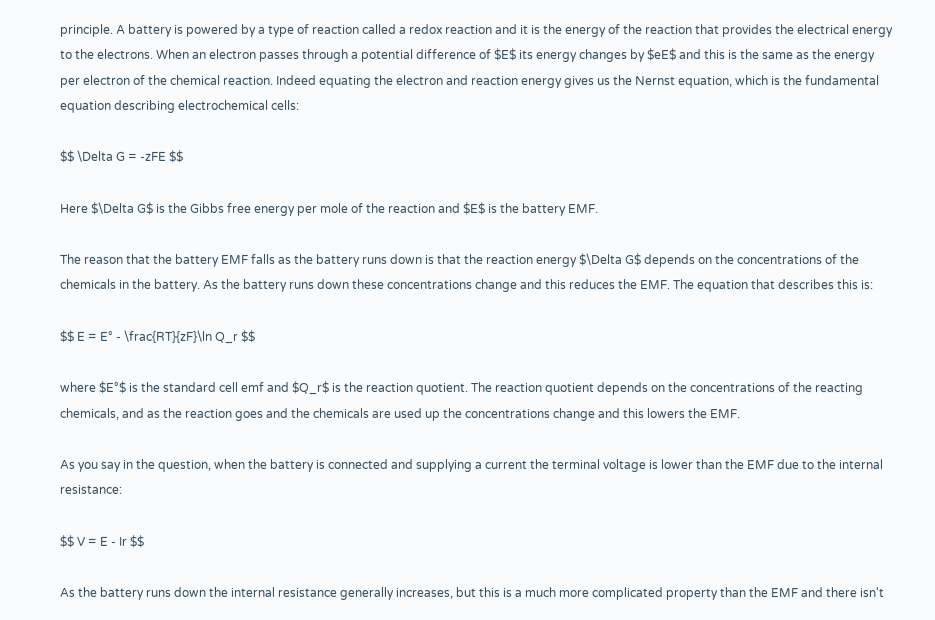principle. A battery is powered by a type of reaction called a redox reaction and it is the energy of the reaction that provides the electrical energy to the electrons. When an electron passes through a potential difference of $E$ its energy changes by $eE$ and this is the same as the energy per electron of the chemical reaction. Indeed equating the electron and reaction energy gives us the Nernst equation, which is the fundamental equation describing electrochemical cells:

$$ \Delta G = -zFE $$

Here $\Delta G$ is the Gibbs free energy per mole of the reaction and $E$ is the battery EMF.

The reason that the battery EMF falls as the battery runs down is that the reaction energy $\Delta G$ depends on the concentrations of the chemicals in the battery. As the battery runs down these concentrations change and this reduces the EMF. The equation that describes this is:

$$ E = E° - \frac{RT}{zF}\ln Q_r $$

where $E°$ is the standard cell emf and $Q_r$ is the reaction quotient. The reaction quotient depends on the concentrations of the reacting chemicals, and as the reaction goes and the chemicals are used up the concentrations change and this lowers the EMF.

As you say in the question, when the battery is connected and supplying a current the terminal voltage is lower than the EMF due to the internal resistance:

$$ V = E - Ir $$

As the battery runs down the internal resistance generally increases, but this is a much more complicated property than the EMF and there isn't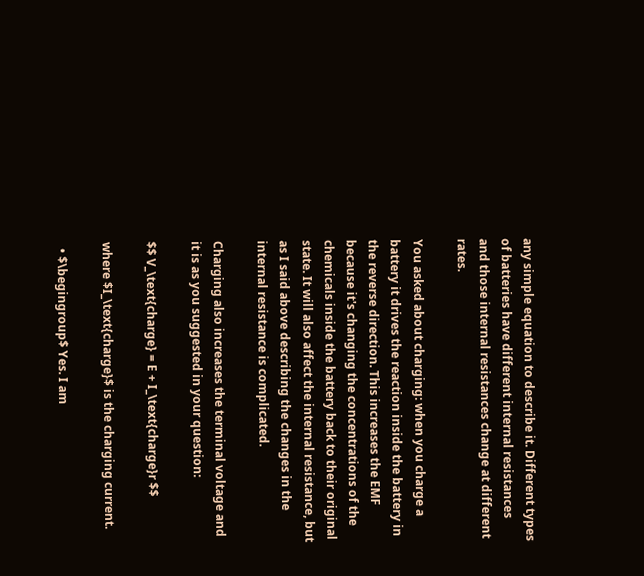any simple equation to describe it. Different types of batteries have different internal resistances and those internal resistances change at different rates.

You asked about charging: when you charge a battery it drives the reaction inside the battery in the reverse direction. This increases the EMF because it's changing the concentrations of the chemicals inside the battery back to their original state. It will also affect the internal resistance, but as I said above describing the changes in the internal resistance is complicated.

Charging also increases the terminal voltage and it is as you suggested in your question:

$$ V_\text{charge} = E + I_\text{charge}r $$

where $I_\text{charge}$ is the charging current.

  • $\begingroup$ Yes. I am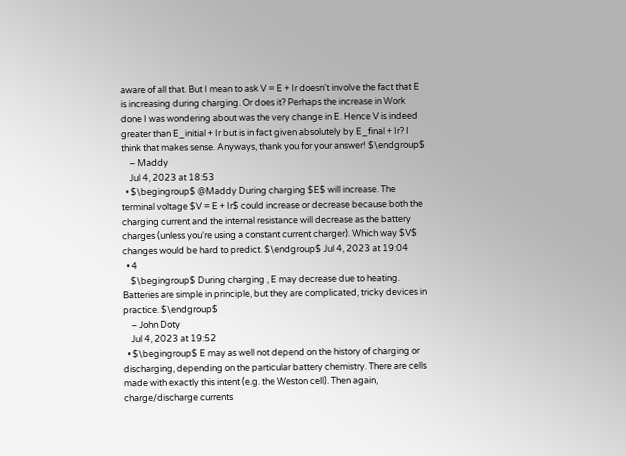aware of all that. But I mean to ask V = E + Ir doesn't involve the fact that E is increasing during charging. Or does it? Perhaps the increase in Work done I was wondering about was the very change in E. Hence V is indeed greater than E_initial + Ir but is in fact given absolutely by E_final + Ir? I think that makes sense. Anyways, thank you for your answer! $\endgroup$
    – Maddy
    Jul 4, 2023 at 18:53
  • $\begingroup$ @Maddy During charging $E$ will increase. The terminal voltage $V = E + Ir$ could increase or decrease because both the charging current and the internal resistance will decrease as the battery charges (unless you're using a constant current charger). Which way $V$ changes would be hard to predict. $\endgroup$ Jul 4, 2023 at 19:04
  • 4
    $\begingroup$ During charging , E may decrease due to heating. Batteries are simple in principle, but they are complicated, tricky devices in practice. $\endgroup$
    – John Doty
    Jul 4, 2023 at 19:52
  • $\begingroup$ E may as well not depend on the history of charging or discharging, depending on the particular battery chemistry. There are cells made with exactly this intent (e.g. the Weston cell). Then again, charge/discharge currents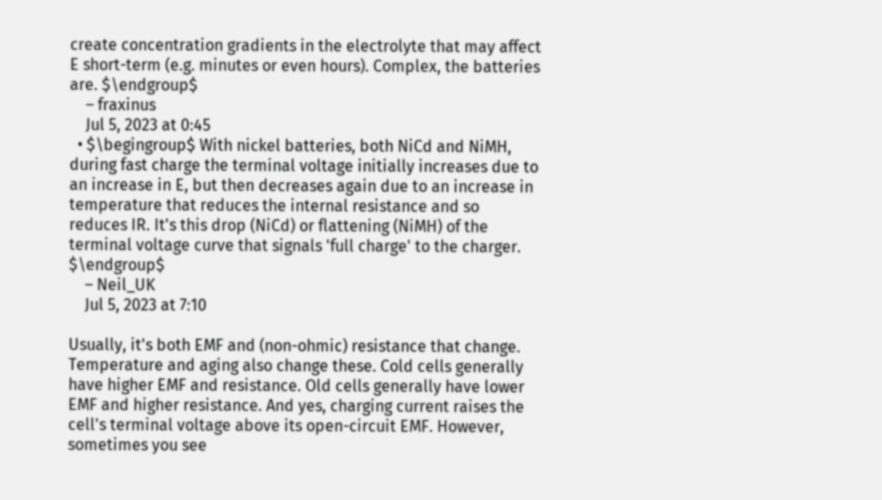create concentration gradients in the electrolyte that may affect E short-term (e.g. minutes or even hours). Complex, the batteries are. $\endgroup$
    – fraxinus
    Jul 5, 2023 at 0:45
  • $\begingroup$ With nickel batteries, both NiCd and NiMH, during fast charge the terminal voltage initially increases due to an increase in E, but then decreases again due to an increase in temperature that reduces the internal resistance and so reduces IR. It's this drop (NiCd) or flattening (NiMH) of the terminal voltage curve that signals 'full charge' to the charger. $\endgroup$
    – Neil_UK
    Jul 5, 2023 at 7:10

Usually, it's both EMF and (non-ohmic) resistance that change. Temperature and aging also change these. Cold cells generally have higher EMF and resistance. Old cells generally have lower EMF and higher resistance. And yes, charging current raises the cell's terminal voltage above its open-circuit EMF. However, sometimes you see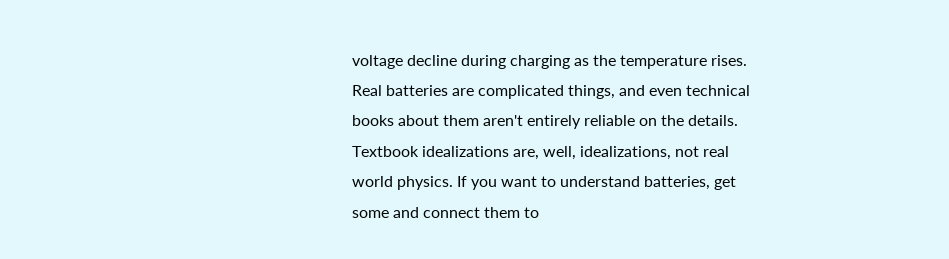voltage decline during charging as the temperature rises. Real batteries are complicated things, and even technical books about them aren't entirely reliable on the details. Textbook idealizations are, well, idealizations, not real world physics. If you want to understand batteries, get some and connect them to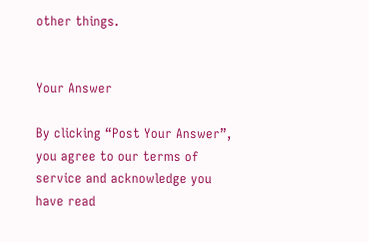other things.


Your Answer

By clicking “Post Your Answer”, you agree to our terms of service and acknowledge you have read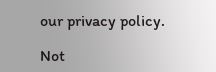our privacy policy.

Not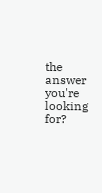the answer you're looking for?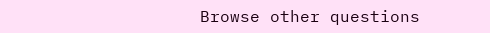Browse other questions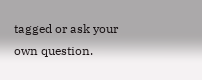tagged or ask your own question.